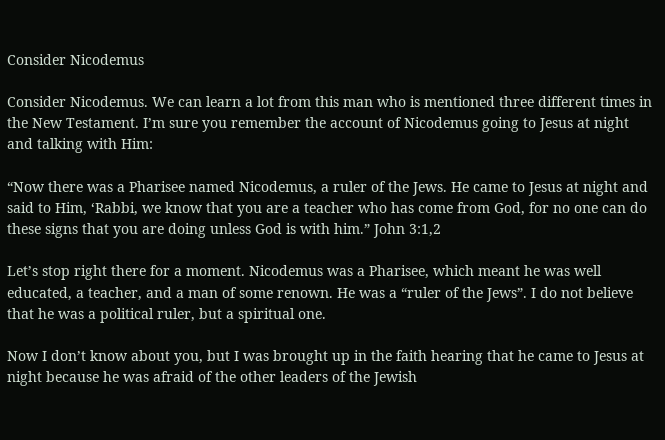Consider Nicodemus

Consider Nicodemus. We can learn a lot from this man who is mentioned three different times in the New Testament. I’m sure you remember the account of Nicodemus going to Jesus at night and talking with Him:

“Now there was a Pharisee named Nicodemus, a ruler of the Jews. He came to Jesus at night and said to Him, ‘Rabbi, we know that you are a teacher who has come from God, for no one can do these signs that you are doing unless God is with him.” John 3:1,2

Let’s stop right there for a moment. Nicodemus was a Pharisee, which meant he was well educated, a teacher, and a man of some renown. He was a “ruler of the Jews”. I do not believe that he was a political ruler, but a spiritual one.

Now I don’t know about you, but I was brought up in the faith hearing that he came to Jesus at night because he was afraid of the other leaders of the Jewish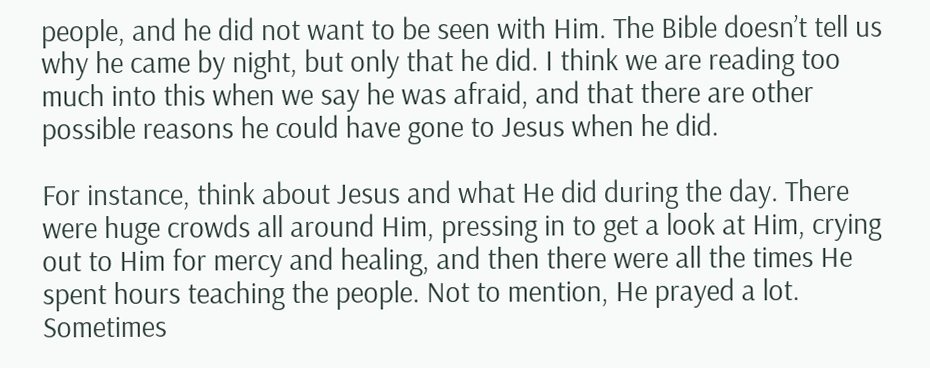people, and he did not want to be seen with Him. The Bible doesn’t tell us why he came by night, but only that he did. I think we are reading too much into this when we say he was afraid, and that there are other possible reasons he could have gone to Jesus when he did.

For instance, think about Jesus and what He did during the day. There were huge crowds all around Him, pressing in to get a look at Him, crying out to Him for mercy and healing, and then there were all the times He spent hours teaching the people. Not to mention, He prayed a lot. Sometimes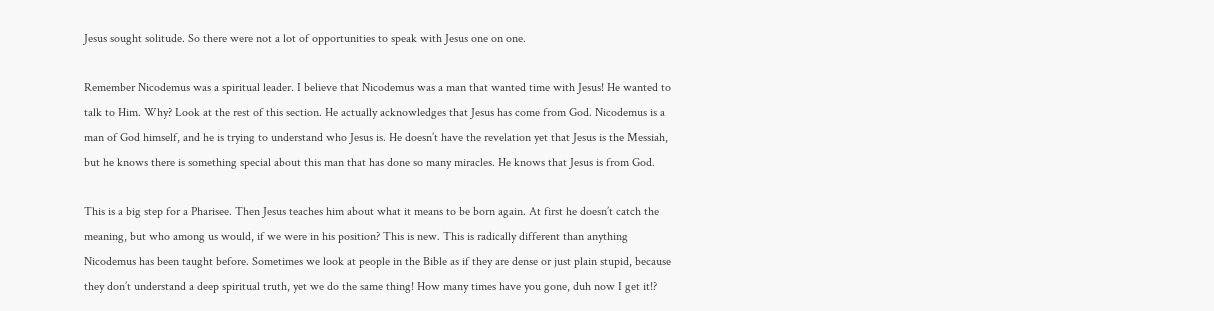Jesus sought solitude. So there were not a lot of opportunities to speak with Jesus one on one.

Remember Nicodemus was a spiritual leader. I believe that Nicodemus was a man that wanted time with Jesus! He wanted to talk to Him. Why? Look at the rest of this section. He actually acknowledges that Jesus has come from God. Nicodemus is a man of God himself, and he is trying to understand who Jesus is. He doesn’t have the revelation yet that Jesus is the Messiah, but he knows there is something special about this man that has done so many miracles. He knows that Jesus is from God.

This is a big step for a Pharisee. Then Jesus teaches him about what it means to be born again. At first he doesn’t catch the meaning, but who among us would, if we were in his position? This is new. This is radically different than anything Nicodemus has been taught before. Sometimes we look at people in the Bible as if they are dense or just plain stupid, because they don’t understand a deep spiritual truth, yet we do the same thing! How many times have you gone, duh now I get it!?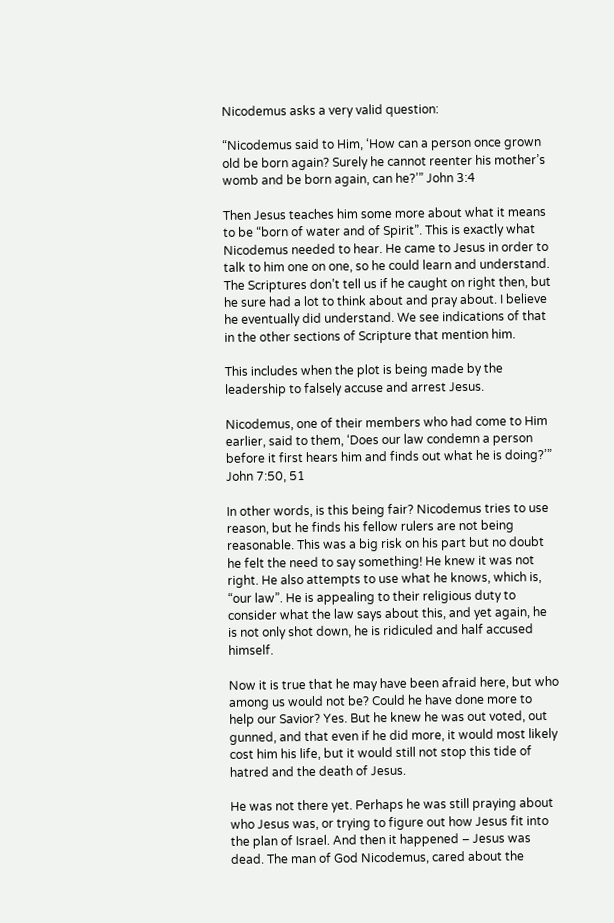Nicodemus asks a very valid question:

“Nicodemus said to Him, ‘How can a person once grown old be born again? Surely he cannot reenter his mother’s womb and be born again, can he?’” John 3:4

Then Jesus teaches him some more about what it means to be “born of water and of Spirit”. This is exactly what Nicodemus needed to hear. He came to Jesus in order to talk to him one on one, so he could learn and understand. The Scriptures don’t tell us if he caught on right then, but he sure had a lot to think about and pray about. I believe he eventually did understand. We see indications of that in the other sections of Scripture that mention him.

This includes when the plot is being made by the leadership to falsely accuse and arrest Jesus.

Nicodemus, one of their members who had come to Him earlier, said to them, ‘Does our law condemn a person before it first hears him and finds out what he is doing?’” John 7:50, 51

In other words, is this being fair? Nicodemus tries to use reason, but he finds his fellow rulers are not being reasonable. This was a big risk on his part but no doubt he felt the need to say something! He knew it was not right. He also attempts to use what he knows, which is, “our law”. He is appealing to their religious duty to consider what the law says about this, and yet again, he is not only shot down, he is ridiculed and half accused himself.

Now it is true that he may have been afraid here, but who among us would not be? Could he have done more to help our Savior? Yes. But he knew he was out voted, out gunned, and that even if he did more, it would most likely cost him his life, but it would still not stop this tide of hatred and the death of Jesus.

He was not there yet. Perhaps he was still praying about who Jesus was, or trying to figure out how Jesus fit into the plan of Israel. And then it happened – Jesus was dead. The man of God Nicodemus, cared about the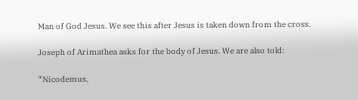Man of God Jesus. We see this after Jesus is taken down from the cross.

Joseph of Arimathea asks for the body of Jesus. We are also told:

“Nicodemus,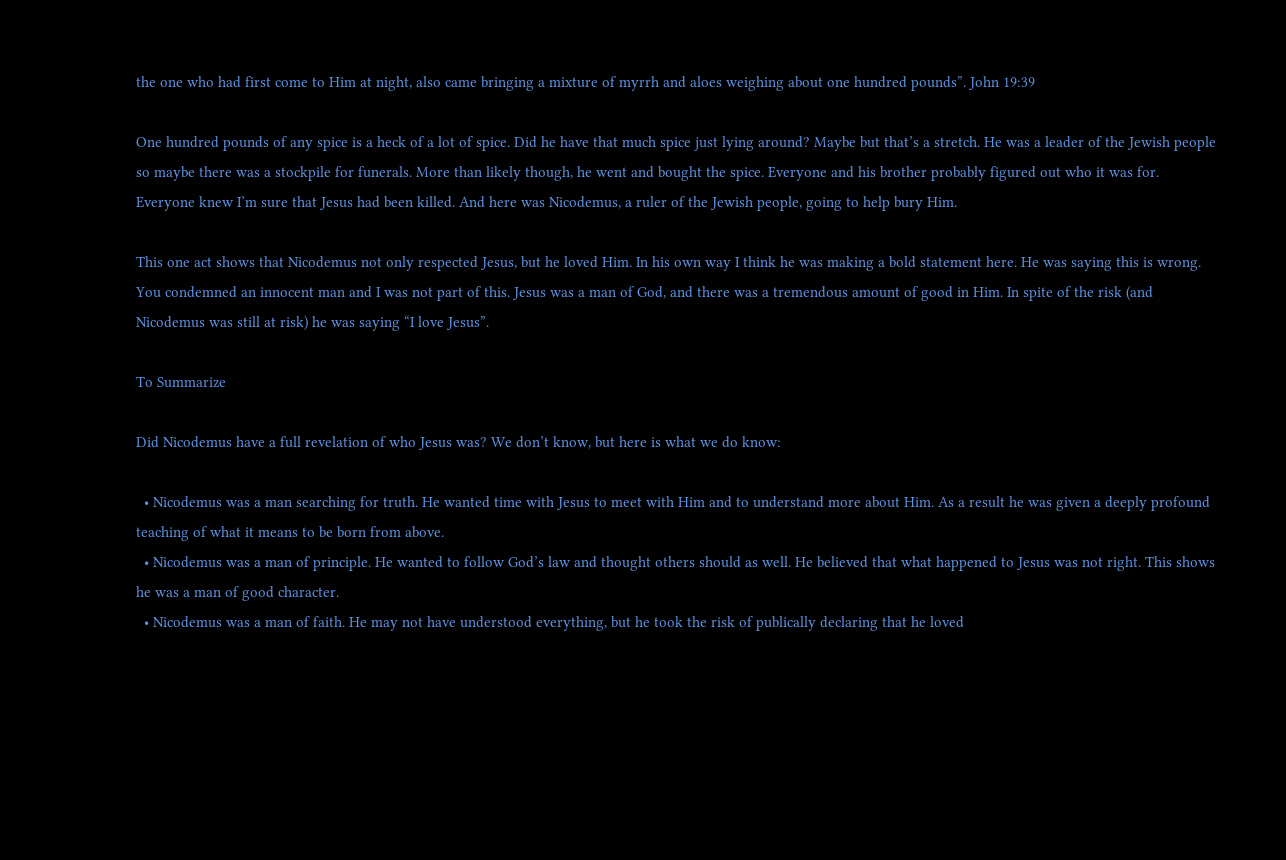the one who had first come to Him at night, also came bringing a mixture of myrrh and aloes weighing about one hundred pounds”. John 19:39

One hundred pounds of any spice is a heck of a lot of spice. Did he have that much spice just lying around? Maybe but that’s a stretch. He was a leader of the Jewish people so maybe there was a stockpile for funerals. More than likely though, he went and bought the spice. Everyone and his brother probably figured out who it was for. Everyone knew I’m sure that Jesus had been killed. And here was Nicodemus, a ruler of the Jewish people, going to help bury Him.

This one act shows that Nicodemus not only respected Jesus, but he loved Him. In his own way I think he was making a bold statement here. He was saying this is wrong. You condemned an innocent man and I was not part of this. Jesus was a man of God, and there was a tremendous amount of good in Him. In spite of the risk (and Nicodemus was still at risk) he was saying “I love Jesus”.

To Summarize

Did Nicodemus have a full revelation of who Jesus was? We don’t know, but here is what we do know:

  • Nicodemus was a man searching for truth. He wanted time with Jesus to meet with Him and to understand more about Him. As a result he was given a deeply profound teaching of what it means to be born from above.
  • Nicodemus was a man of principle. He wanted to follow God’s law and thought others should as well. He believed that what happened to Jesus was not right. This shows he was a man of good character.
  • Nicodemus was a man of faith. He may not have understood everything, but he took the risk of publically declaring that he loved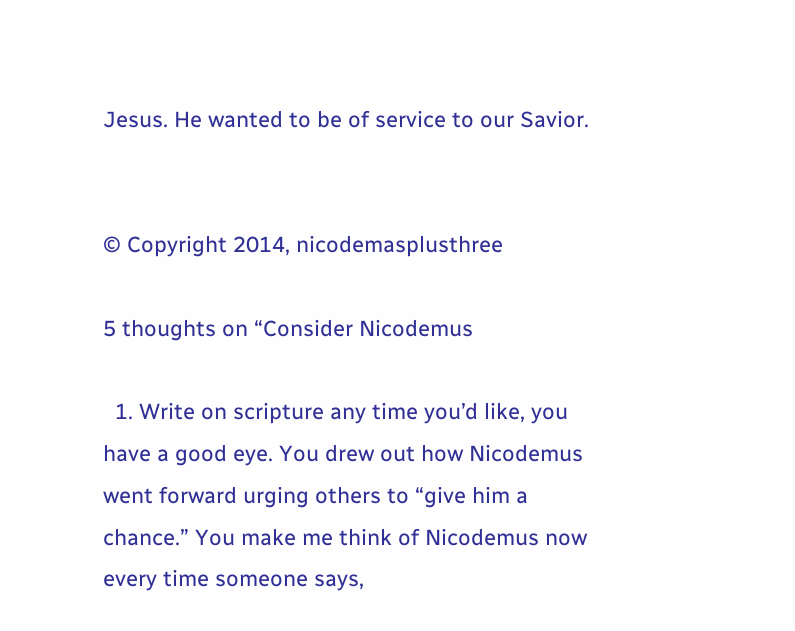Jesus. He wanted to be of service to our Savior.


© Copyright 2014, nicodemasplusthree

5 thoughts on “Consider Nicodemus

  1. Write on scripture any time you’d like, you have a good eye. You drew out how Nicodemus went forward urging others to “give him a chance.” You make me think of Nicodemus now every time someone says,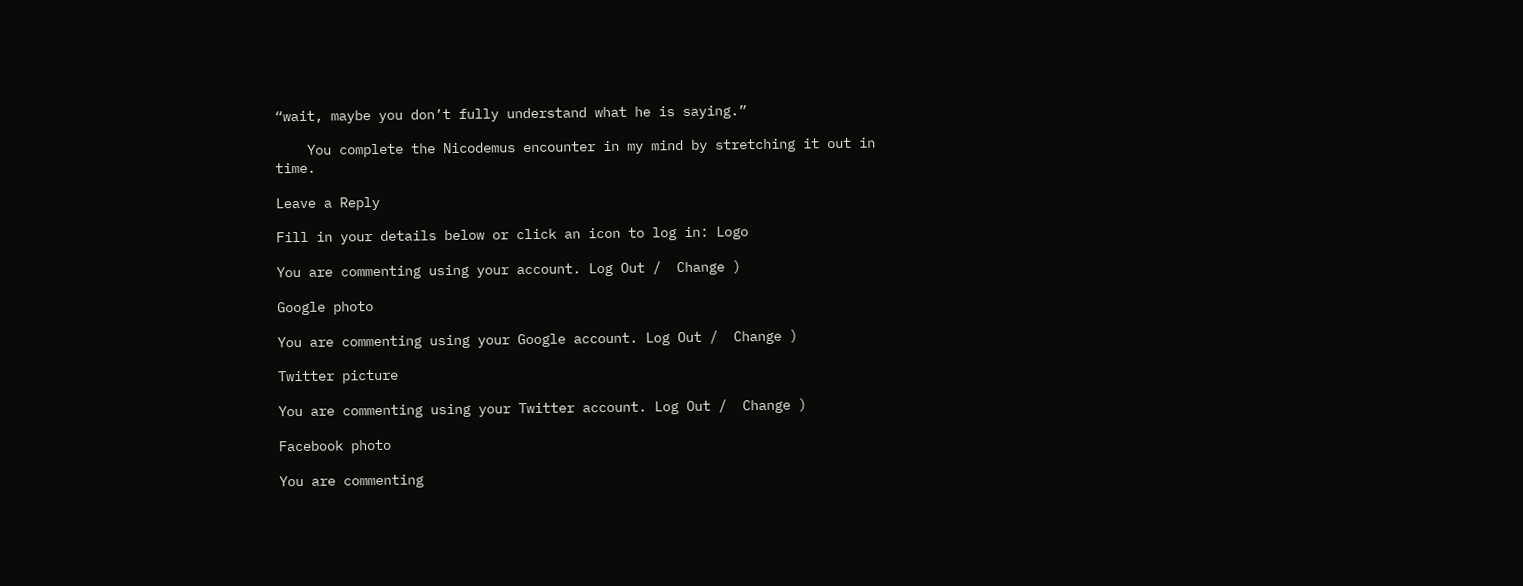“wait, maybe you don’t fully understand what he is saying.”

    You complete the Nicodemus encounter in my mind by stretching it out in time.

Leave a Reply

Fill in your details below or click an icon to log in: Logo

You are commenting using your account. Log Out /  Change )

Google photo

You are commenting using your Google account. Log Out /  Change )

Twitter picture

You are commenting using your Twitter account. Log Out /  Change )

Facebook photo

You are commenting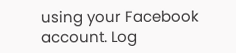using your Facebook account. Log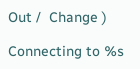Out /  Change )

Connecting to %s